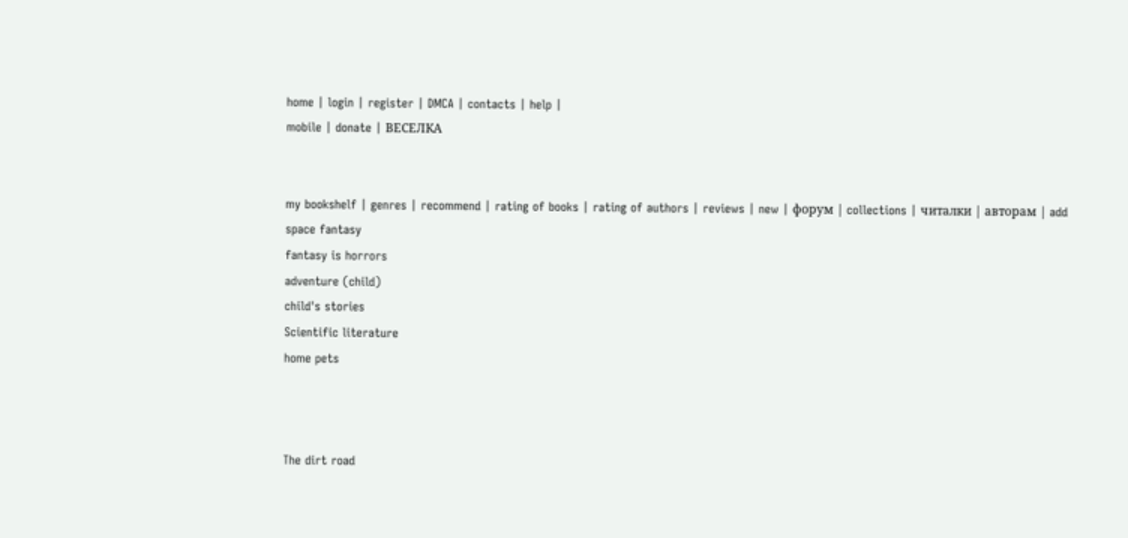home | login | register | DMCA | contacts | help |
mobile | donate | ВЕСЕЛКА


my bookshelf | genres | recommend | rating of books | rating of authors | reviews | new | форум | collections | читалки | авторам | add
space fantasy
fantasy is horrors
adventure (child)
child's stories
Scientific literature
home pets



The dirt road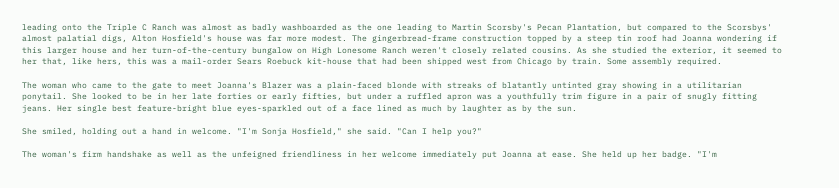leading onto the Triple C Ranch was almost as badly washboarded as the one leading to Martin Scorsby's Pecan Plantation, but compared to the Scorsbys' almost palatial digs, Alton Hosfield's house was far more modest. The gingerbread-frame construction topped by a steep tin roof had Joanna wondering if this larger house and her turn-of-the-century bungalow on High Lonesome Ranch weren't closely related cousins. As she studied the exterior, it seemed to her that, like hers, this was a mail-order Sears Roebuck kit-house that had been shipped west from Chicago by train. Some assembly required.

The woman who came to the gate to meet Joanna's Blazer was a plain-faced blonde with streaks of blatantly untinted gray showing in a utilitarian ponytail. She looked to be in her late forties or early fifties, but under a ruffled apron was a youthfully trim figure in a pair of snugly fitting jeans. Her single best feature-bright blue eyes-sparkled out of a face lined as much by laughter as by the sun.

She smiled, holding out a hand in welcome. "I'm Sonja Hosfield," she said. "Can I help you?"

The woman's firm handshake as well as the unfeigned friendliness in her welcome immediately put Joanna at ease. She held up her badge. "I'm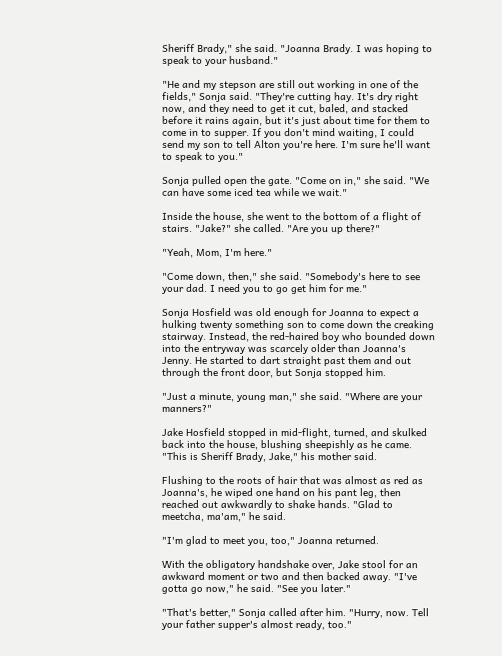Sheriff Brady," she said. "Joanna Brady. I was hoping to speak to your husband."

"He and my stepson are still out working in one of the fields," Sonja said. "They're cutting hay. It's dry right now, and they need to get it cut, baled, and stacked before it rains again, but it's just about time for them to come in to supper. If you don't mind waiting, I could send my son to tell Alton you're here. I'm sure he'll want to speak to you."

Sonja pulled open the gate. "Come on in," she said. "We can have some iced tea while we wait."

Inside the house, she went to the bottom of a flight of stairs. "Jake?" she called. "Are you up there?"

"Yeah, Mom, I'm here."

"Come down, then," she said. "Somebody's here to see your dad. I need you to go get him for me."

Sonja Hosfield was old enough for Joanna to expect a hulking twenty something son to come down the creaking stairway. Instead, the red-haired boy who bounded down into the entryway was scarcely older than Joanna's Jenny. He started to dart straight past them and out through the front door, but Sonja stopped him.

"Just a minute, young man," she said. "Where are your manners?"

Jake Hosfield stopped in mid-flight, turned, and skulked back into the house, blushing sheepishly as he came. "This is Sheriff Brady, Jake," his mother said.

Flushing to the roots of hair that was almost as red as Joanna's, he wiped one hand on his pant leg, then reached out awkwardly to shake hands. "Glad to meetcha, ma'am," he said.

"I'm glad to meet you, too," Joanna returned.

With the obligatory handshake over, Jake stool for an awkward moment or two and then backed away. "I've gotta go now," he said. "See you later."

"That's better," Sonja called after him. "Hurry, now. Tell your father supper's almost ready, too."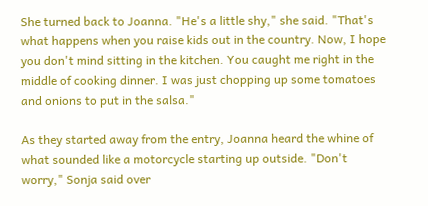She turned back to Joanna. "He's a little shy," she said. "That's what happens when you raise kids out in the country. Now, I hope you don't mind sitting in the kitchen. You caught me right in the middle of cooking dinner. I was just chopping up some tomatoes and onions to put in the salsa."

As they started away from the entry, Joanna heard the whine of what sounded like a motorcycle starting up outside. "Don't worry," Sonja said over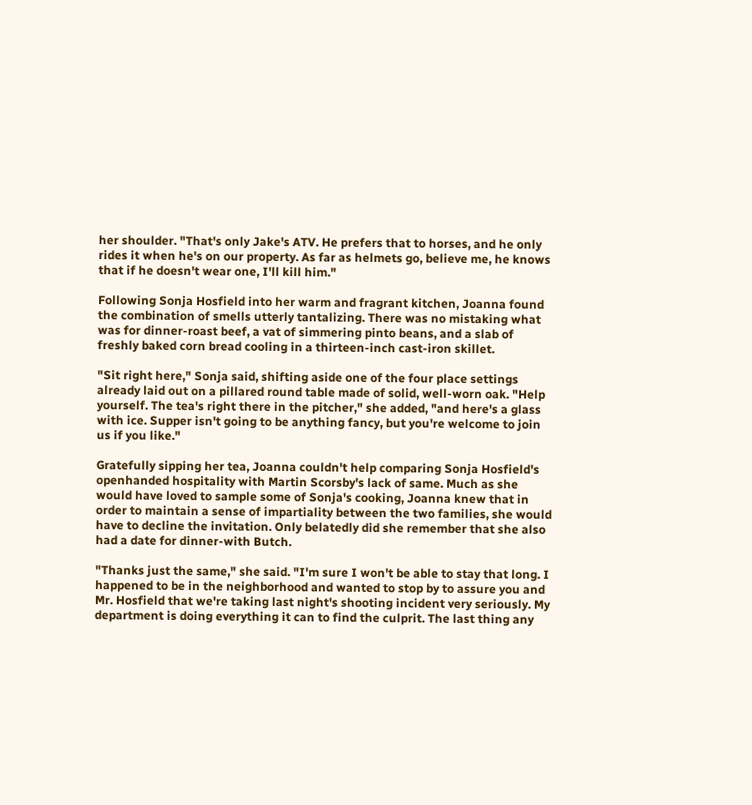her shoulder. "That's only Jake's ATV. He prefers that to horses, and he only rides it when he's on our property. As far as helmets go, believe me, he knows that if he doesn't wear one, I'll kill him."

Following Sonja Hosfield into her warm and fragrant kitchen, Joanna found the combination of smells utterly tantalizing. There was no mistaking what was for dinner-roast beef, a vat of simmering pinto beans, and a slab of freshly baked corn bread cooling in a thirteen-inch cast-iron skillet.

"Sit right here," Sonja said, shifting aside one of the four place settings already laid out on a pillared round table made of solid, well-worn oak. "Help yourself. The tea's right there in the pitcher," she added, "and here's a glass with ice. Supper isn't going to be anything fancy, but you're welcome to join us if you like."

Gratefully sipping her tea, Joanna couldn't help comparing Sonja Hosfield's openhanded hospitality with Martin Scorsby's lack of same. Much as she would have loved to sample some of Sonja's cooking, Joanna knew that in order to maintain a sense of impartiality between the two families, she would have to decline the invitation. Only belatedly did she remember that she also had a date for dinner-with Butch.

"Thanks just the same," she said. "I'm sure I won't be able to stay that long. I happened to be in the neighborhood and wanted to stop by to assure you and Mr. Hosfield that we're taking last night's shooting incident very seriously. My department is doing everything it can to find the culprit. The last thing any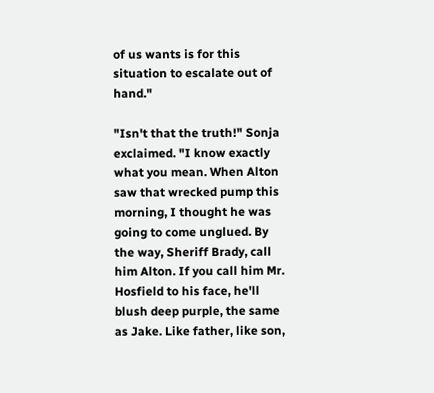of us wants is for this situation to escalate out of hand."

"Isn't that the truth!" Sonja exclaimed. "I know exactly what you mean. When Alton saw that wrecked pump this morning, I thought he was going to come unglued. By the way, Sheriff Brady, call him Alton. If you call him Mr. Hosfield to his face, he'll blush deep purple, the same as Jake. Like father, like son,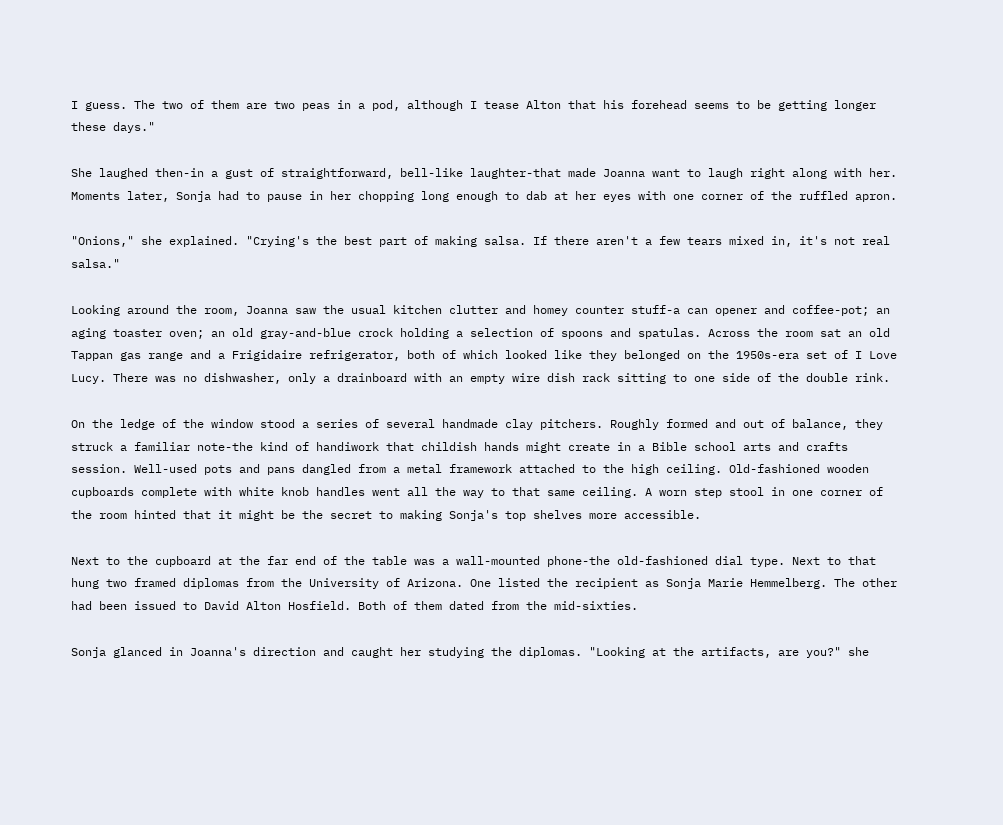I guess. The two of them are two peas in a pod, although I tease Alton that his forehead seems to be getting longer these days."

She laughed then-in a gust of straightforward, bell-like laughter-that made Joanna want to laugh right along with her. Moments later, Sonja had to pause in her chopping long enough to dab at her eyes with one corner of the ruffled apron.

"Onions," she explained. "Crying's the best part of making salsa. If there aren't a few tears mixed in, it's not real salsa."

Looking around the room, Joanna saw the usual kitchen clutter and homey counter stuff-a can opener and coffee-pot; an aging toaster oven; an old gray-and-blue crock holding a selection of spoons and spatulas. Across the room sat an old Tappan gas range and a Frigidaire refrigerator, both of which looked like they belonged on the 1950s-era set of I Love Lucy. There was no dishwasher, only a drainboard with an empty wire dish rack sitting to one side of the double rink.

On the ledge of the window stood a series of several handmade clay pitchers. Roughly formed and out of balance, they struck a familiar note-the kind of handiwork that childish hands might create in a Bible school arts and crafts session. Well-used pots and pans dangled from a metal framework attached to the high ceiling. Old-fashioned wooden cupboards complete with white knob handles went all the way to that same ceiling. A worn step stool in one corner of the room hinted that it might be the secret to making Sonja's top shelves more accessible.

Next to the cupboard at the far end of the table was a wall-mounted phone-the old-fashioned dial type. Next to that hung two framed diplomas from the University of Arizona. One listed the recipient as Sonja Marie Hemmelberg. The other had been issued to David Alton Hosfield. Both of them dated from the mid-sixties.

Sonja glanced in Joanna's direction and caught her studying the diplomas. "Looking at the artifacts, are you?" she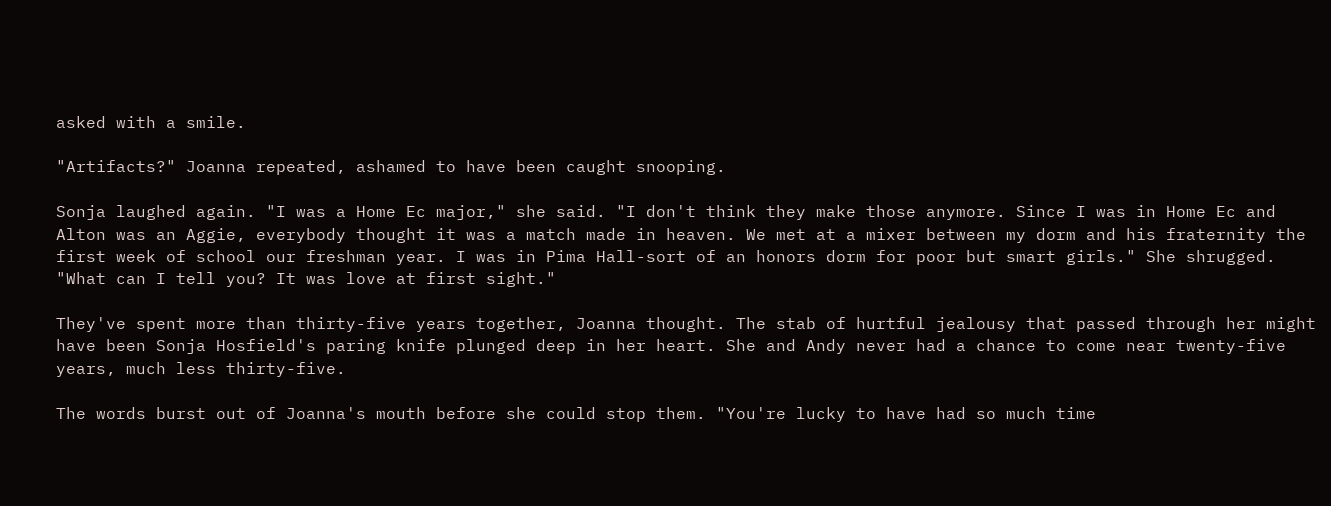asked with a smile.

"Artifacts?" Joanna repeated, ashamed to have been caught snooping.

Sonja laughed again. "I was a Home Ec major," she said. "I don't think they make those anymore. Since I was in Home Ec and Alton was an Aggie, everybody thought it was a match made in heaven. We met at a mixer between my dorm and his fraternity the first week of school our freshman year. I was in Pima Hall-sort of an honors dorm for poor but smart girls." She shrugged. "What can I tell you? It was love at first sight."

They've spent more than thirty-five years together, Joanna thought. The stab of hurtful jealousy that passed through her might have been Sonja Hosfield's paring knife plunged deep in her heart. She and Andy never had a chance to come near twenty-five years, much less thirty-five.

The words burst out of Joanna's mouth before she could stop them. "You're lucky to have had so much time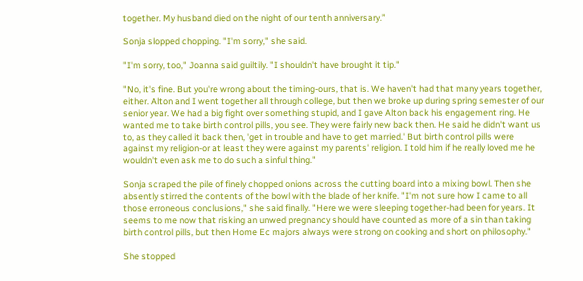together. My husband died on the night of our tenth anniversary.”

Sonja slopped chopping. "I'm sorry," she said.

"I'm sorry, too," Joanna said guiltily. "I shouldn't have brought it tip."

"No, it's fine. But you're wrong about the timing-ours, that is. We haven't had that many years together, either. Alton and I went together all through college, but then we broke up during spring semester of our senior year. We had a big fight over something stupid, and I gave Alton back his engagement ring. He wanted me to take birth control pills, you see. They were fairly new back then. He said he didn't want us to, as they called it back then, 'get in trouble and have to get married.' But birth control pills were against my religion-or at least they were against my parents' religion. I told him if he really loved me he wouldn't even ask me to do such a sinful thing."

Sonja scraped the pile of finely chopped onions across the cutting board into a mixing bowl. Then she absently stirred the contents of the bowl with the blade of her knife. "I'm not sure how I came to all those erroneous conclusions," she said finally. "Here we were sleeping together-had been for years. It seems to me now that risking an unwed pregnancy should have counted as more of a sin than taking birth control pills, but then Home Ec majors always were strong on cooking and short on philosophy."

She stopped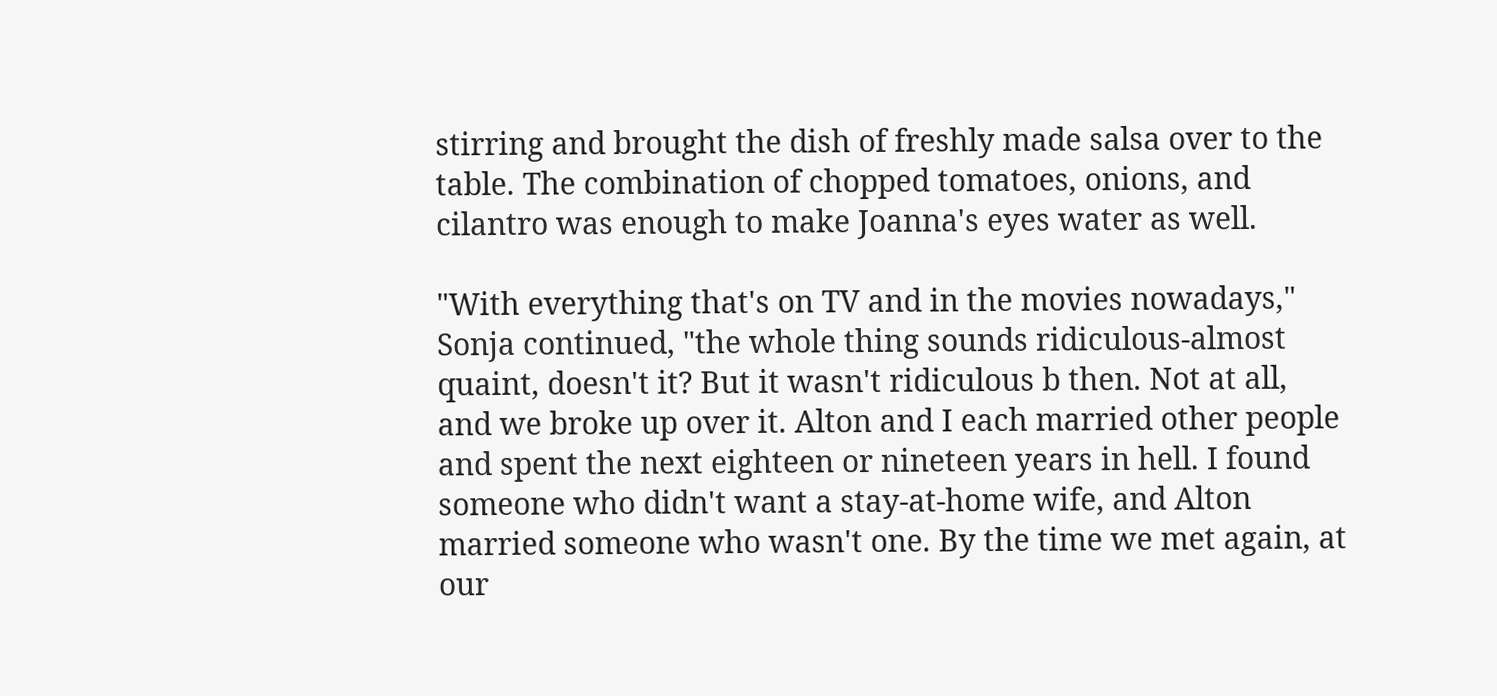stirring and brought the dish of freshly made salsa over to the table. The combination of chopped tomatoes, onions, and cilantro was enough to make Joanna's eyes water as well.

"With everything that's on TV and in the movies nowadays," Sonja continued, "the whole thing sounds ridiculous-almost quaint, doesn't it? But it wasn't ridiculous b then. Not at all, and we broke up over it. Alton and I each married other people and spent the next eighteen or nineteen years in hell. I found someone who didn't want a stay-at-home wife, and Alton married someone who wasn't one. By the time we met again, at our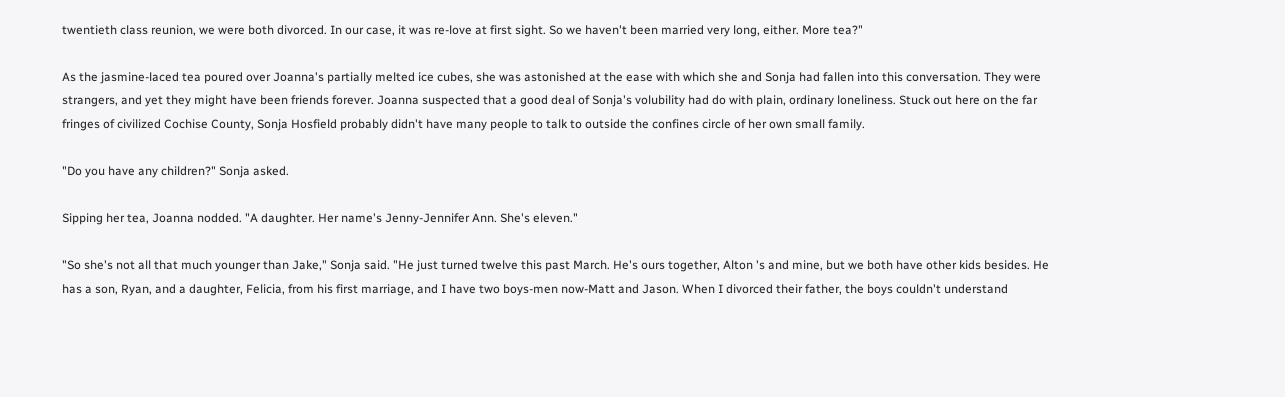twentieth class reunion, we were both divorced. In our case, it was re-love at first sight. So we haven't been married very long, either. More tea?"

As the jasmine-laced tea poured over Joanna's partially melted ice cubes, she was astonished at the ease with which she and Sonja had fallen into this conversation. They were strangers, and yet they might have been friends forever. Joanna suspected that a good deal of Sonja's volubility had do with plain, ordinary loneliness. Stuck out here on the far fringes of civilized Cochise County, Sonja Hosfield probably didn't have many people to talk to outside the confines circle of her own small family.

"Do you have any children?" Sonja asked.

Sipping her tea, Joanna nodded. "A daughter. Her name's Jenny-Jennifer Ann. She's eleven."

"So she's not all that much younger than Jake," Sonja said. "He just turned twelve this past March. He's ours together, Alton 's and mine, but we both have other kids besides. He has a son, Ryan, and a daughter, Felicia, from his first marriage, and I have two boys-men now-Matt and Jason. When I divorced their father, the boys couldn't understand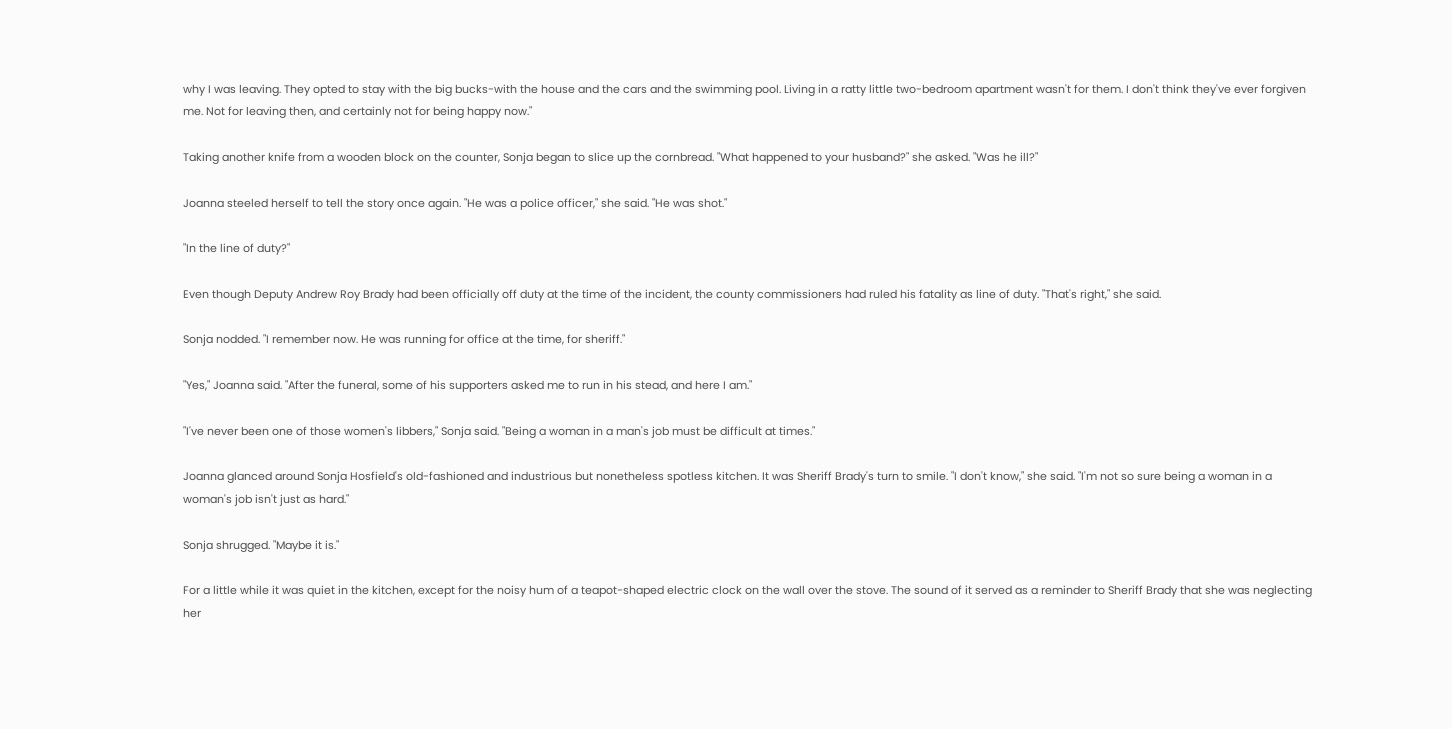why I was leaving. They opted to stay with the big bucks-with the house and the cars and the swimming pool. Living in a ratty little two-bedroom apartment wasn't for them. I don't think they've ever forgiven me. Not for leaving then, and certainly not for being happy now."

Taking another knife from a wooden block on the counter, Sonja began to slice up the cornbread. "What happened to your husband?" she asked. "Was he ill?"

Joanna steeled herself to tell the story once again. "He was a police officer," she said. "He was shot."

"In the line of duty?"

Even though Deputy Andrew Roy Brady had been officially off duty at the time of the incident, the county commissioners had ruled his fatality as line of duty. "That's right," she said.

Sonja nodded. "I remember now. He was running for office at the time, for sheriff."

"Yes," Joanna said. "After the funeral, some of his supporters asked me to run in his stead, and here I am."

"I've never been one of those women's libbers," Sonja said. "Being a woman in a man's job must be difficult at times."

Joanna glanced around Sonja Hosfield's old-fashioned and industrious but nonetheless spotless kitchen. It was Sheriff Brady's turn to smile. "I don't know," she said. "I'm not so sure being a woman in a woman's job isn't just as hard."

Sonja shrugged. "Maybe it is."

For a little while it was quiet in the kitchen, except for the noisy hum of a teapot-shaped electric clock on the wall over the stove. The sound of it served as a reminder to Sheriff Brady that she was neglecting her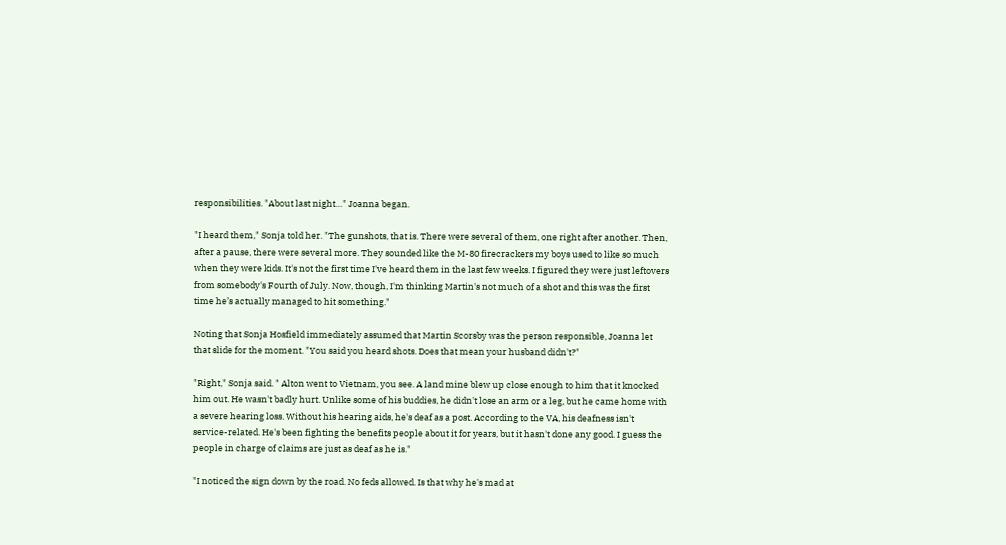responsibilities. "About last night…" Joanna began.

"I heard them," Sonja told her. "The gunshots, that is. There were several of them, one right after another. Then, after a pause, there were several more. They sounded like the M-80 firecrackers my boys used to like so much when they were kids. It's not the first time I've heard them in the last few weeks. I figured they were just leftovers from somebody's Fourth of July. Now, though, I'm thinking Martin's not much of a shot and this was the first time he’s actually managed to hit something."

Noting that Sonja Hosfield immediately assumed that Martin Scorsby was the person responsible, Joanna let that slide for the moment. "You said you heard shots. Does that mean your husband didn't?"

"Right," Sonja said. " Alton went to Vietnam, you see. A land mine blew up close enough to him that it knocked him out. He wasn't badly hurt. Unlike some of his buddies, he didn't lose an arm or a leg, but he came home with a severe hearing loss. Without his hearing aids, he's deaf as a post. According to the VA, his deafness isn't service-related. He's been fighting the benefits people about it for years, but it hasn't done any good. I guess the people in charge of claims are just as deaf as he is."

"I noticed the sign down by the road. No feds allowed. Is that why he's mad at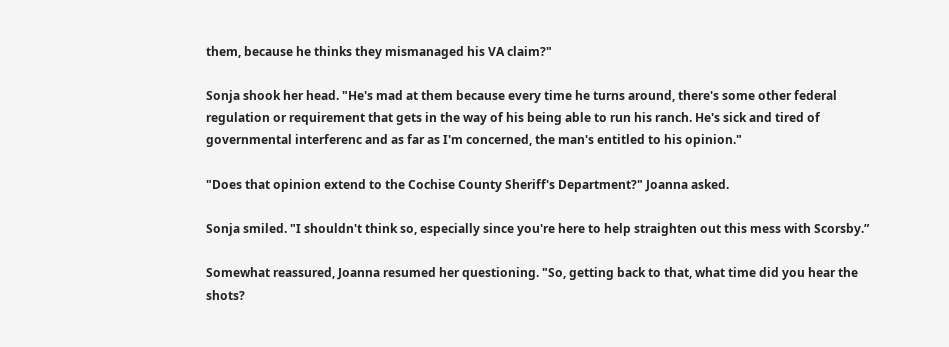them, because he thinks they mismanaged his VA claim?"

Sonja shook her head. "He's mad at them because every time he turns around, there's some other federal regulation or requirement that gets in the way of his being able to run his ranch. He's sick and tired of governmental interferenc and as far as I'm concerned, the man's entitled to his opinion."

"Does that opinion extend to the Cochise County Sheriff's Department?" Joanna asked.

Sonja smiled. "I shouldn't think so, especially since you're here to help straighten out this mess with Scorsby.”

Somewhat reassured, Joanna resumed her questioning. "So, getting back to that, what time did you hear the shots?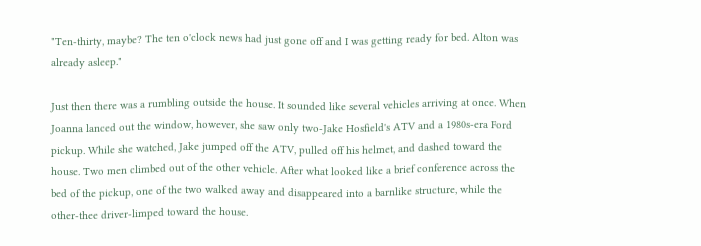"Ten-thirty, maybe? The ten o'clock news had just gone off and I was getting ready for bed. Alton was already asleep."

Just then there was a rumbling outside the house. It sounded like several vehicles arriving at once. When Joanna lanced out the window, however, she saw only two-Jake Hosfield's ATV and a 1980s-era Ford pickup. While she watched, Jake jumped off the ATV, pulled off his helmet, and dashed toward the house. Two men climbed out of the other vehicle. After what looked like a brief conference across the bed of the pickup, one of the two walked away and disappeared into a barnlike structure, while the other-thee driver-limped toward the house.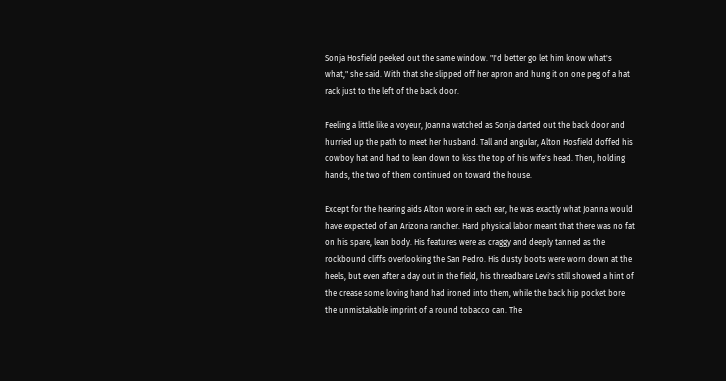Sonja Hosfield peeked out the same window. "I'd better go let him know what's what," she said. With that she slipped off her apron and hung it on one peg of a hat rack just to the left of the back door.

Feeling a little like a voyeur, Joanna watched as Sonja darted out the back door and hurried up the path to meet her husband. Tall and angular, Alton Hosfield doffed his cowboy hat and had to lean down to kiss the top of his wife's head. Then, holding hands, the two of them continued on toward the house.

Except for the hearing aids Alton wore in each ear, he was exactly what Joanna would have expected of an Arizona rancher. Hard physical labor meant that there was no fat on his spare, lean body. His features were as craggy and deeply tanned as the rockbound cliffs overlooking the San Pedro. His dusty boots were worn down at the heels, but even after a day out in the field, his threadbare Levi's still showed a hint of the crease some loving hand had ironed into them, while the back hip pocket bore the unmistakable imprint of a round tobacco can. The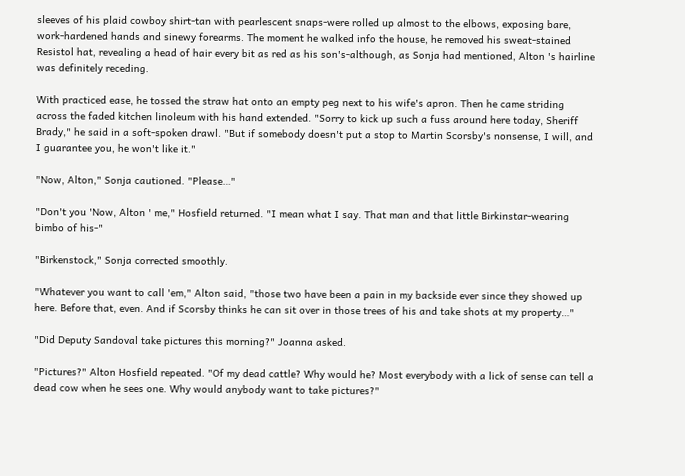sleeves of his plaid cowboy shirt-tan with pearlescent snaps-were rolled up almost to the elbows, exposing bare, work-hardened hands and sinewy forearms. The moment he walked info the house, he removed his sweat-stained Resistol hat, revealing a head of hair every bit as red as his son's-although, as Sonja had mentioned, Alton 's hairline was definitely receding.

With practiced ease, he tossed the straw hat onto an empty peg next to his wife's apron. Then he came striding across the faded kitchen linoleum with his hand extended. "Sorry to kick up such a fuss around here today, Sheriff Brady," he said in a soft-spoken drawl. "But if somebody doesn't put a stop to Martin Scorsby's nonsense, I will, and I guarantee you, he won't like it."

"Now, Alton," Sonja cautioned. "Please…"

"Don't you 'Now, Alton ' me," Hosfield returned. "I mean what I say. That man and that little Birkinstar-wearing bimbo of his-"

"Birkenstock," Sonja corrected smoothly.

"Whatever you want to call 'em," Alton said, "those two have been a pain in my backside ever since they showed up here. Before that, even. And if Scorsby thinks he can sit over in those trees of his and take shots at my property…"

"Did Deputy Sandoval take pictures this morning?" Joanna asked.

"Pictures?" Alton Hosfield repeated. "Of my dead cattle? Why would he? Most everybody with a lick of sense can tell a dead cow when he sees one. Why would anybody want to take pictures?"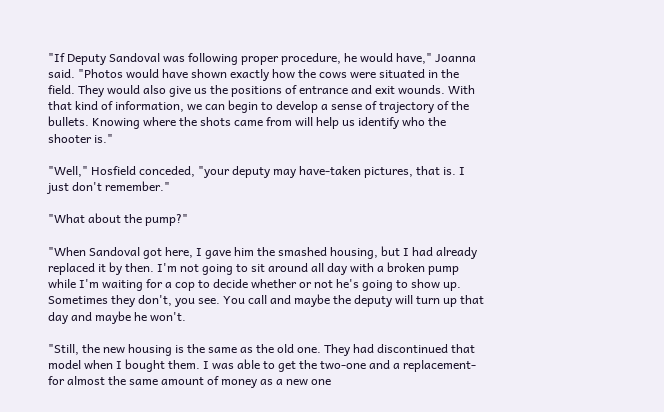"If Deputy Sandoval was following proper procedure, he would have," Joanna said. "Photos would have shown exactly how the cows were situated in the field. They would also give us the positions of entrance and exit wounds. With that kind of information, we can begin to develop a sense of trajectory of the bullets. Knowing where the shots came from will help us identify who the shooter is."

"Well," Hosfield conceded, "your deputy may have-taken pictures, that is. I just don't remember."

"What about the pump?"

"When Sandoval got here, I gave him the smashed housing, but I had already replaced it by then. I'm not going to sit around all day with a broken pump while I'm waiting for a cop to decide whether or not he's going to show up. Sometimes they don't, you see. You call and maybe the deputy will turn up that day and maybe he won't.

"Still, the new housing is the same as the old one. They had discontinued that model when I bought them. I was able to get the two-one and a replacement-for almost the same amount of money as a new one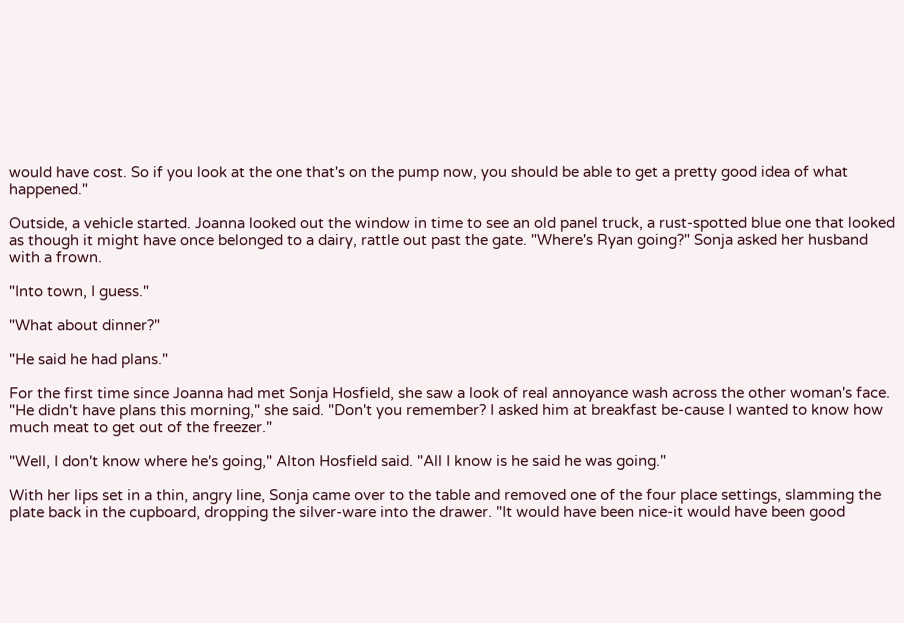would have cost. So if you look at the one that's on the pump now, you should be able to get a pretty good idea of what happened."

Outside, a vehicle started. Joanna looked out the window in time to see an old panel truck, a rust-spotted blue one that looked as though it might have once belonged to a dairy, rattle out past the gate. "Where's Ryan going?" Sonja asked her husband with a frown.

"Into town, I guess."

"What about dinner?"

"He said he had plans."

For the first time since Joanna had met Sonja Hosfield, she saw a look of real annoyance wash across the other woman's face. "He didn't have plans this morning," she said. "Don't you remember? I asked him at breakfast be-cause I wanted to know how much meat to get out of the freezer."

"Well, I don't know where he's going," Alton Hosfield said. "All I know is he said he was going."

With her lips set in a thin, angry line, Sonja came over to the table and removed one of the four place settings, slamming the plate back in the cupboard, dropping the silver-ware into the drawer. "It would have been nice-it would have been good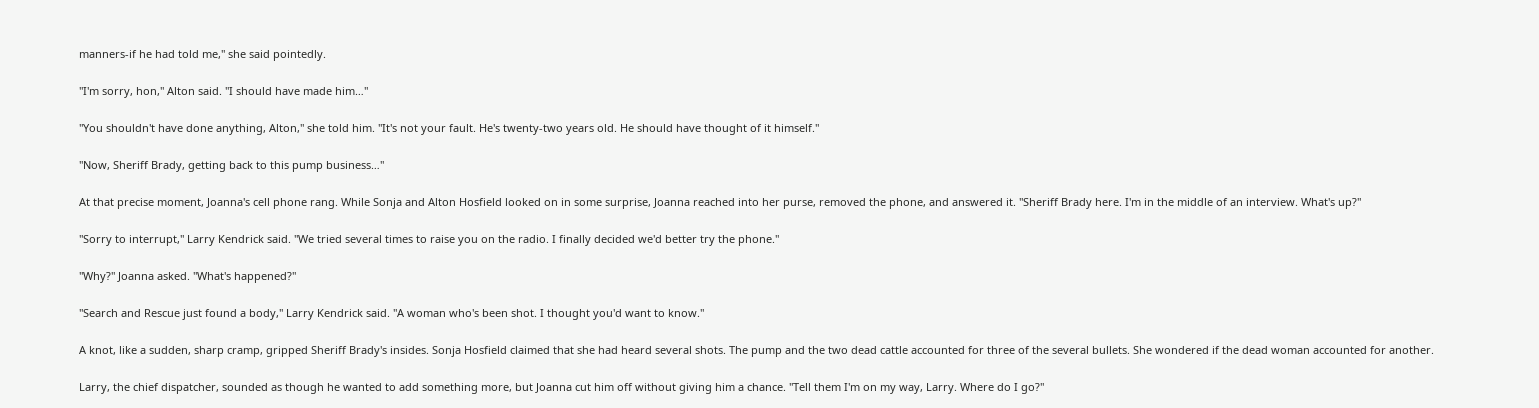manners-if he had told me," she said pointedly.

"I'm sorry, hon," Alton said. "I should have made him…"

"You shouldn't have done anything, Alton," she told him. "It's not your fault. He's twenty-two years old. He should have thought of it himself."

"Now, Sheriff Brady, getting back to this pump business…"

At that precise moment, Joanna's cell phone rang. While Sonja and Alton Hosfield looked on in some surprise, Joanna reached into her purse, removed the phone, and answered it. "Sheriff Brady here. I'm in the middle of an interview. What's up?"

"Sorry to interrupt," Larry Kendrick said. "We tried several times to raise you on the radio. I finally decided we'd better try the phone."

"Why?" Joanna asked. "What's happened?"

"Search and Rescue just found a body," Larry Kendrick said. "A woman who's been shot. I thought you'd want to know."

A knot, like a sudden, sharp cramp, gripped Sheriff Brady's insides. Sonja Hosfield claimed that she had heard several shots. The pump and the two dead cattle accounted for three of the several bullets. She wondered if the dead woman accounted for another.

Larry, the chief dispatcher, sounded as though he wanted to add something more, but Joanna cut him off without giving him a chance. "Tell them I'm on my way, Larry. Where do I go?"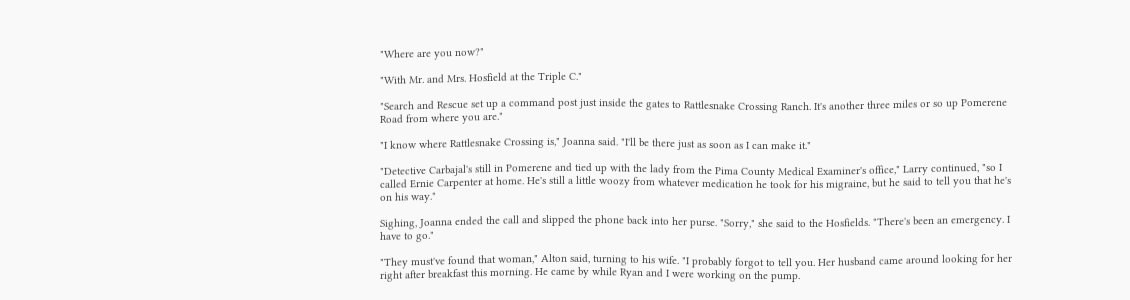"Where are you now?"

"With Mr. and Mrs. Hosfield at the Triple C."

"Search and Rescue set up a command post just inside the gates to Rattlesnake Crossing Ranch. It's another three miles or so up Pomerene Road from where you are."

"I know where Rattlesnake Crossing is," Joanna said. "I'll be there just as soon as I can make it."

"Detective Carbajal's still in Pomerene and tied up with the lady from the Pima County Medical Examiner's office," Larry continued, "so I called Ernie Carpenter at home. He's still a little woozy from whatever medication he took for his migraine, but he said to tell you that he's on his way."

Sighing, Joanna ended the call and slipped the phone back into her purse. "Sorry," she said to the Hosfields. "There's been an emergency. I have to go."

"They must've found that woman," Alton said, turning to his wife. "I probably forgot to tell you. Her husband came around looking for her right after breakfast this morning. He came by while Ryan and I were working on the pump.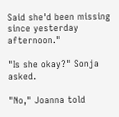Said she'd been missing since yesterday afternoon."

"Is she okay?" Sonja asked.

"No," Joanna told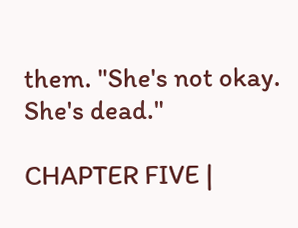them. "She's not okay. She's dead."

CHAPTER FIVE |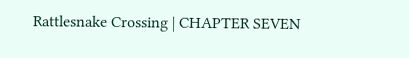Rattlesnake Crossing | CHAPTER SEVEN